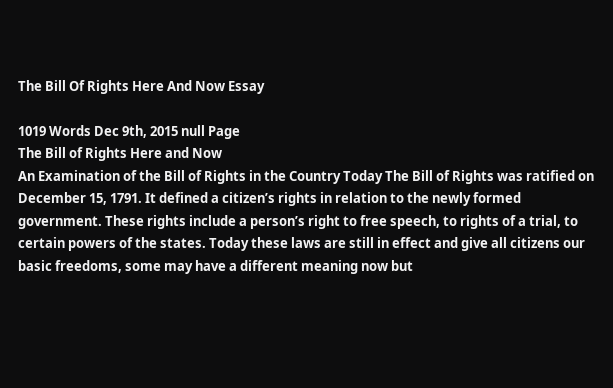The Bill Of Rights Here And Now Essay

1019 Words Dec 9th, 2015 null Page
The Bill of Rights Here and Now
An Examination of the Bill of Rights in the Country Today The Bill of Rights was ratified on December 15, 1791. It defined a citizen’s rights in relation to the newly formed government. These rights include a person’s right to free speech, to rights of a trial, to certain powers of the states. Today these laws are still in effect and give all citizens our basic freedoms, some may have a different meaning now but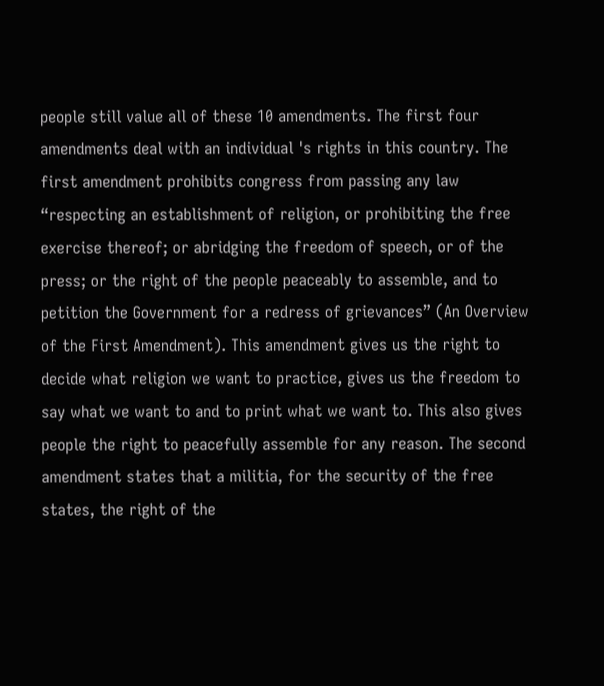people still value all of these 10 amendments. The first four amendments deal with an individual 's rights in this country. The first amendment prohibits congress from passing any law “respecting an establishment of religion, or prohibiting the free exercise thereof; or abridging the freedom of speech, or of the press; or the right of the people peaceably to assemble, and to petition the Government for a redress of grievances” (An Overview of the First Amendment). This amendment gives us the right to decide what religion we want to practice, gives us the freedom to say what we want to and to print what we want to. This also gives people the right to peacefully assemble for any reason. The second amendment states that a militia, for the security of the free states, the right of the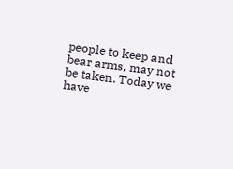people to keep and bear arms, may not be taken. Today we have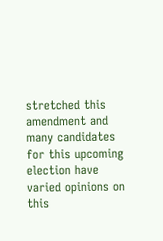stretched this amendment and many candidates for this upcoming election have varied opinions on this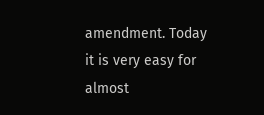amendment. Today it is very easy for almost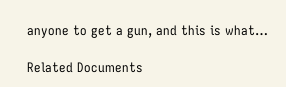anyone to get a gun, and this is what…

Related Documents